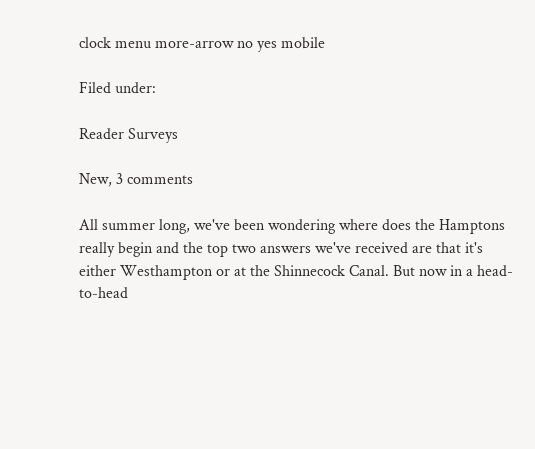clock menu more-arrow no yes mobile

Filed under:

Reader Surveys

New, 3 comments

All summer long, we've been wondering where does the Hamptons really begin and the top two answers we've received are that it's either Westhampton or at the Shinnecock Canal. But now in a head-to-head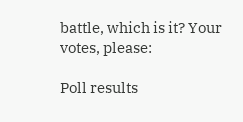battle, which is it? Your votes, please:

Poll results